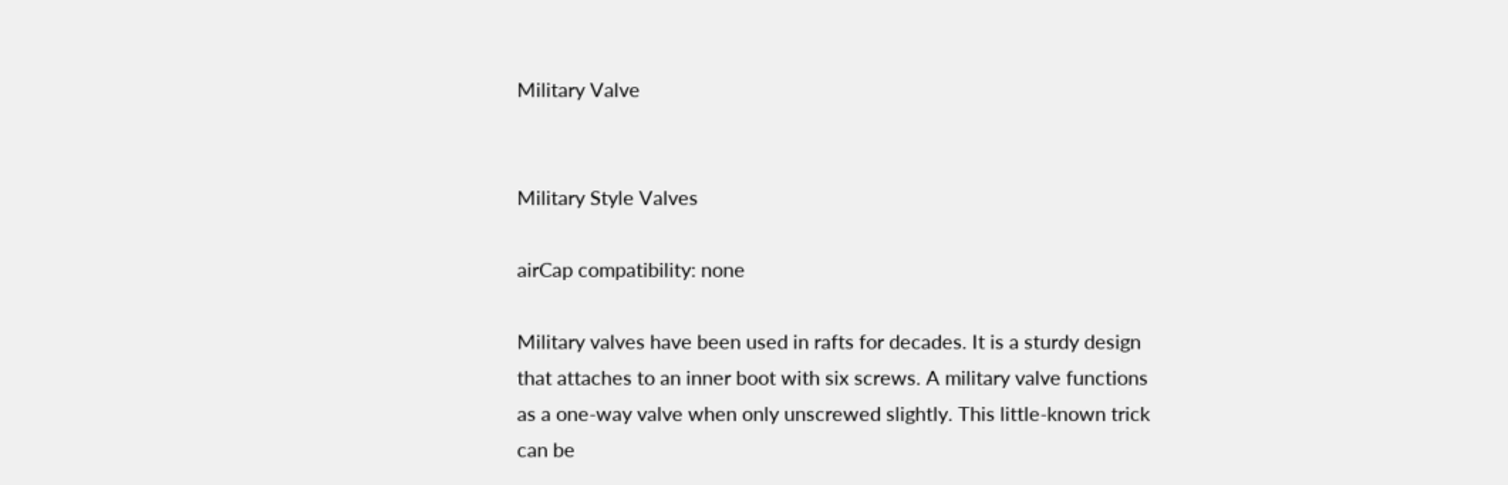Military Valve


Military Style Valves

airCap compatibility: none

Military valves have been used in rafts for decades. It is a sturdy design that attaches to an inner boot with six screws. A military valve functions as a one-way valve when only unscrewed slightly. This little-known trick can be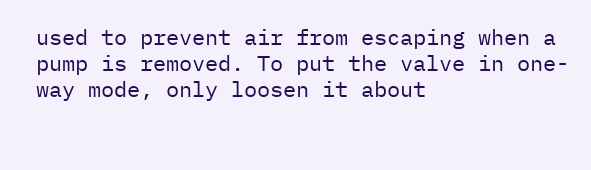used to prevent air from escaping when a pump is removed. To put the valve in one-way mode, only loosen it about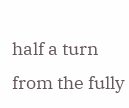half a turn from the fully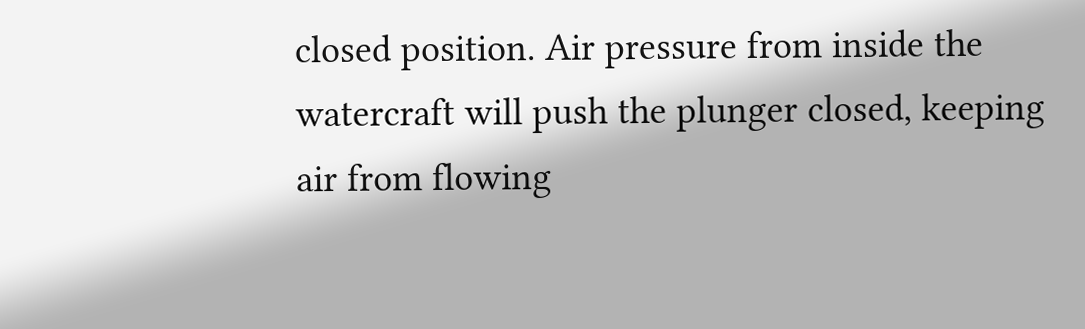closed position. Air pressure from inside the watercraft will push the plunger closed, keeping air from flowing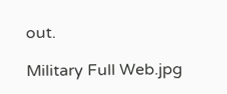out.

Military Full Web.jpg